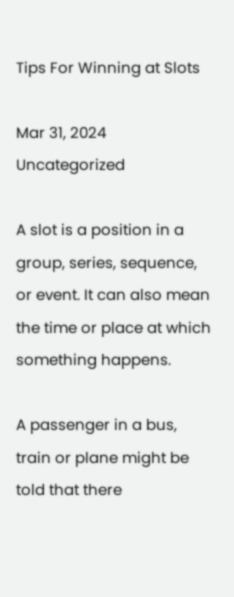Tips For Winning at Slots

Mar 31, 2024 Uncategorized

A slot is a position in a group, series, sequence, or event. It can also mean the time or place at which something happens.

A passenger in a bus, train or plane might be told that there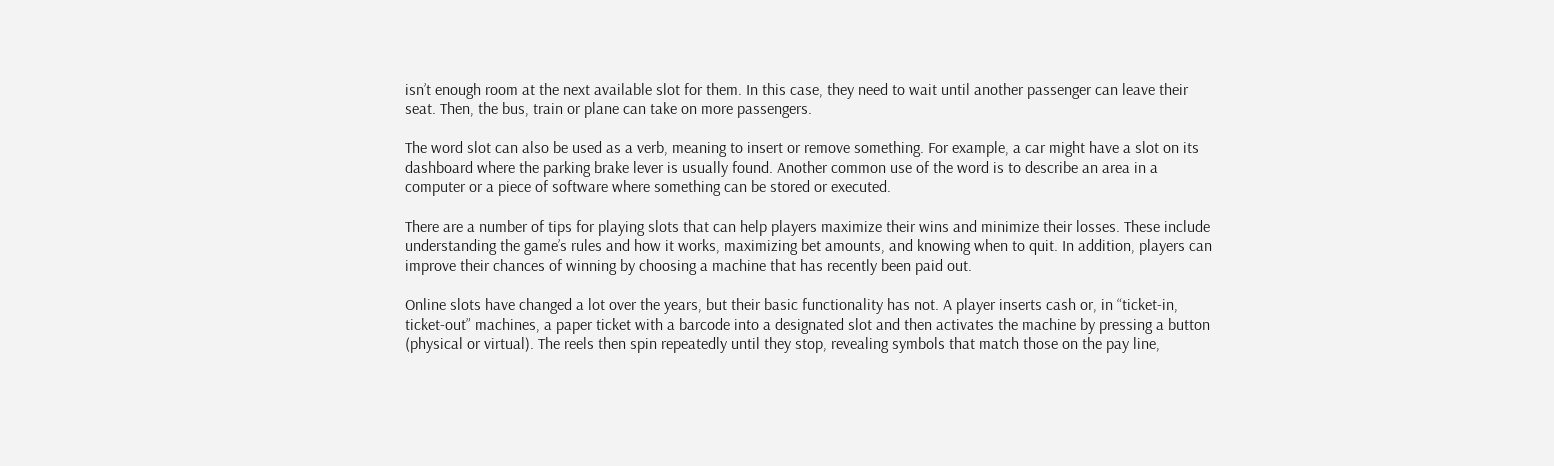isn’t enough room at the next available slot for them. In this case, they need to wait until another passenger can leave their seat. Then, the bus, train or plane can take on more passengers.

The word slot can also be used as a verb, meaning to insert or remove something. For example, a car might have a slot on its dashboard where the parking brake lever is usually found. Another common use of the word is to describe an area in a computer or a piece of software where something can be stored or executed.

There are a number of tips for playing slots that can help players maximize their wins and minimize their losses. These include understanding the game’s rules and how it works, maximizing bet amounts, and knowing when to quit. In addition, players can improve their chances of winning by choosing a machine that has recently been paid out.

Online slots have changed a lot over the years, but their basic functionality has not. A player inserts cash or, in “ticket-in, ticket-out” machines, a paper ticket with a barcode into a designated slot and then activates the machine by pressing a button (physical or virtual). The reels then spin repeatedly until they stop, revealing symbols that match those on the pay line,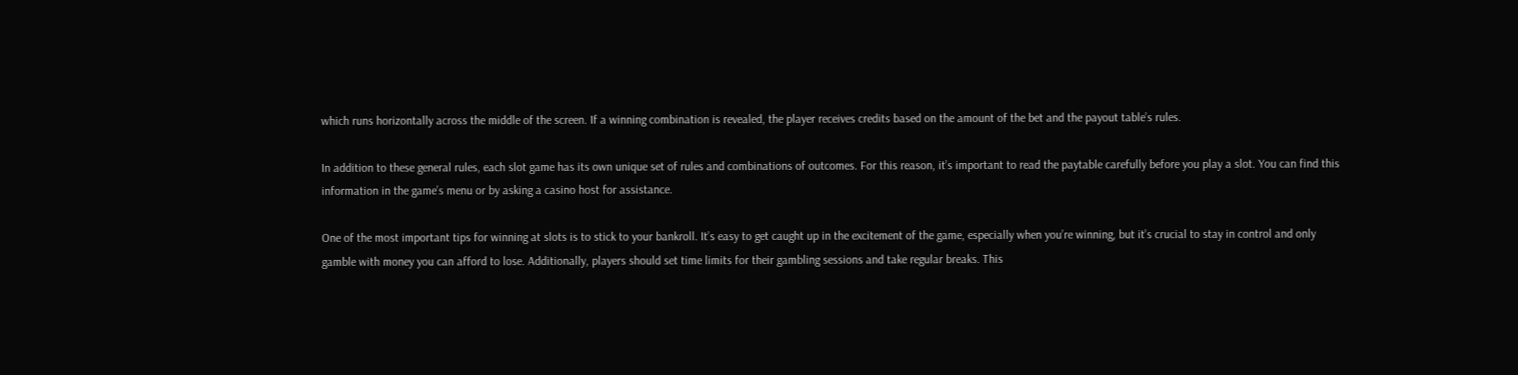which runs horizontally across the middle of the screen. If a winning combination is revealed, the player receives credits based on the amount of the bet and the payout table’s rules.

In addition to these general rules, each slot game has its own unique set of rules and combinations of outcomes. For this reason, it’s important to read the paytable carefully before you play a slot. You can find this information in the game’s menu or by asking a casino host for assistance.

One of the most important tips for winning at slots is to stick to your bankroll. It’s easy to get caught up in the excitement of the game, especially when you’re winning, but it’s crucial to stay in control and only gamble with money you can afford to lose. Additionally, players should set time limits for their gambling sessions and take regular breaks. This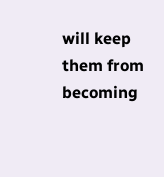will keep them from becoming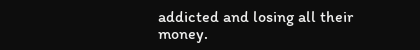addicted and losing all their money.